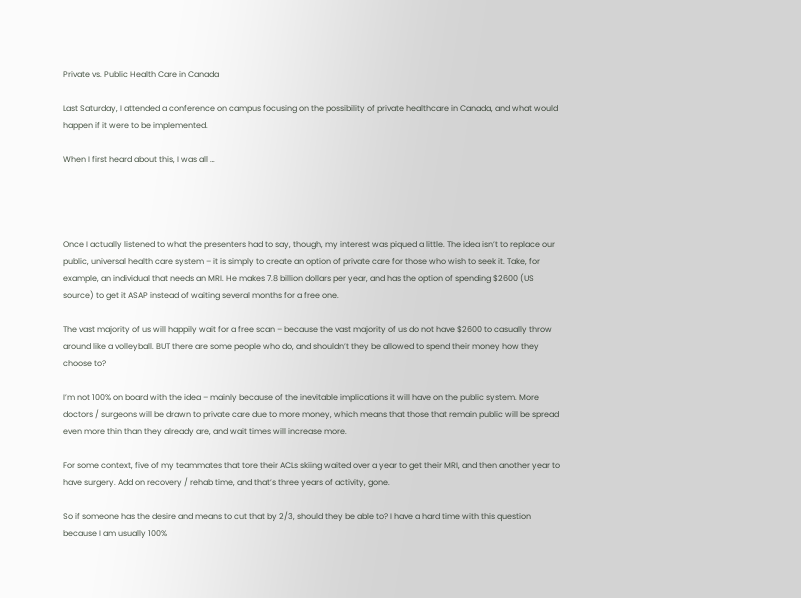Private vs. Public Health Care in Canada

Last Saturday, I attended a conference on campus focusing on the possibility of private healthcare in Canada, and what would happen if it were to be implemented.

When I first heard about this, I was all …




Once I actually listened to what the presenters had to say, though, my interest was piqued a little. The idea isn’t to replace our public, universal health care system – it is simply to create an option of private care for those who wish to seek it. Take, for example, an individual that needs an MRI. He makes 7.8 billion dollars per year, and has the option of spending $2600 (US source) to get it ASAP instead of waiting several months for a free one.

The vast majority of us will happily wait for a free scan – because the vast majority of us do not have $2600 to casually throw around like a volleyball. BUT there are some people who do, and shouldn’t they be allowed to spend their money how they choose to?

I’m not 100% on board with the idea – mainly because of the inevitable implications it will have on the public system. More doctors / surgeons will be drawn to private care due to more money, which means that those that remain public will be spread even more thin than they already are, and wait times will increase more.

For some context, five of my teammates that tore their ACLs skiing waited over a year to get their MRI, and then another year to have surgery. Add on recovery / rehab time, and that’s three years of activity, gone.

So if someone has the desire and means to cut that by 2/3, should they be able to? I have a hard time with this question because I am usually 100%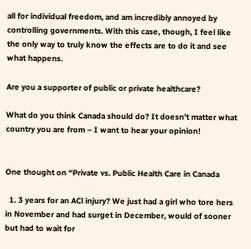all for individual freedom, and am incredibly annoyed by controlling governments. With this case, though, I feel like the only way to truly know the effects are to do it and see what happens.

Are you a supporter of public or private healthcare?

What do you think Canada should do? It doesn’t matter what country you are from – I want to hear your opinion!


One thought on “Private vs. Public Health Care in Canada

  1. 3 years for an ACl injury? We just had a girl who tore hers in November and had surget in December, would of sooner but had to wait for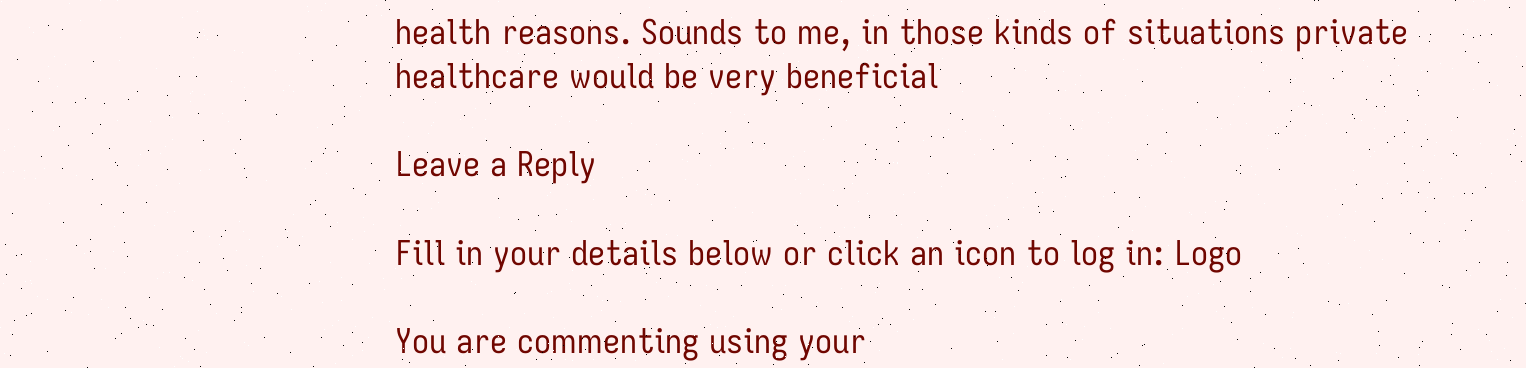health reasons. Sounds to me, in those kinds of situations private healthcare would be very beneficial

Leave a Reply

Fill in your details below or click an icon to log in: Logo

You are commenting using your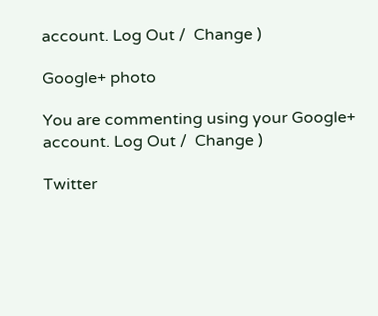account. Log Out /  Change )

Google+ photo

You are commenting using your Google+ account. Log Out /  Change )

Twitter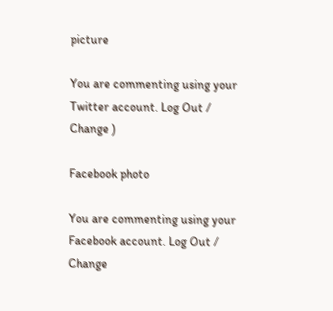picture

You are commenting using your Twitter account. Log Out /  Change )

Facebook photo

You are commenting using your Facebook account. Log Out /  Change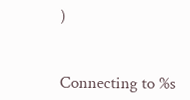)


Connecting to %s